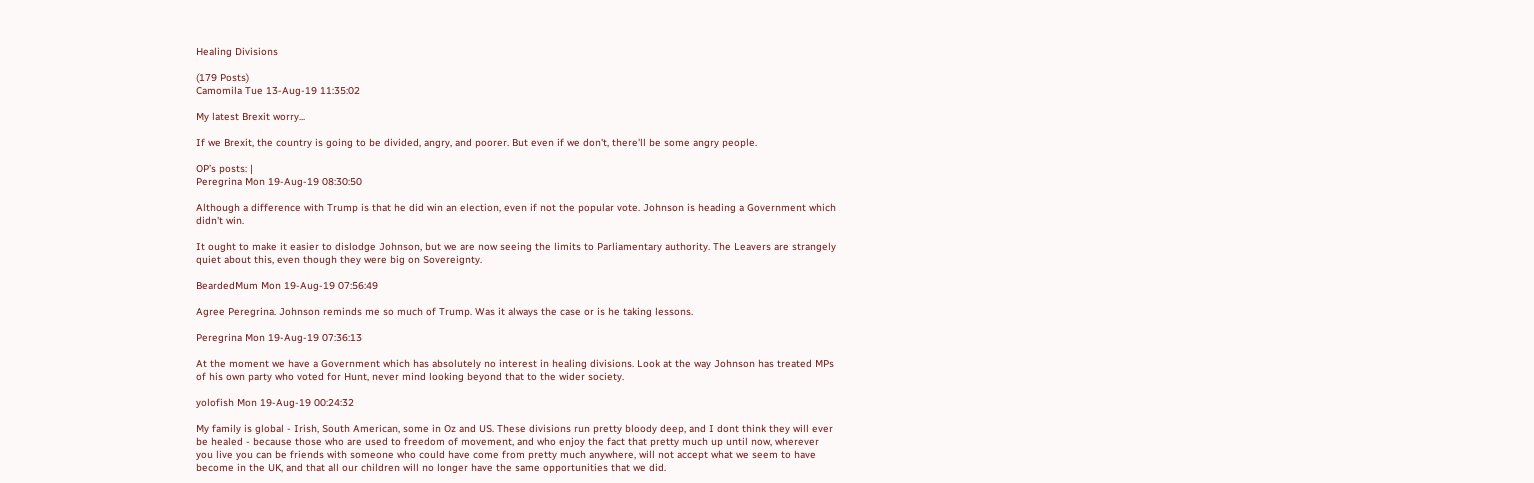Healing Divisions

(179 Posts)
Camomila Tue 13-Aug-19 11:35:02

My latest Brexit worry...

If we Brexit, the country is going to be divided, angry, and poorer. But even if we don't, there'll be some angry people.

OP’s posts: |
Peregrina Mon 19-Aug-19 08:30:50

Although a difference with Trump is that he did win an election, even if not the popular vote. Johnson is heading a Government which didn't win.

It ought to make it easier to dislodge Johnson, but we are now seeing the limits to Parliamentary authority. The Leavers are strangely quiet about this, even though they were big on Sovereignty.

BeardedMum Mon 19-Aug-19 07:56:49

Agree Peregrina. Johnson reminds me so much of Trump. Was it always the case or is he taking lessons.

Peregrina Mon 19-Aug-19 07:36:13

At the moment we have a Government which has absolutely no interest in healing divisions. Look at the way Johnson has treated MPs of his own party who voted for Hunt, never mind looking beyond that to the wider society.

yolofish Mon 19-Aug-19 00:24:32

My family is global - Irish, South American, some in Oz and US. These divisions run pretty bloody deep, and I dont think they will ever be healed - because those who are used to freedom of movement, and who enjoy the fact that pretty much up until now, wherever you live you can be friends with someone who could have come from pretty much anywhere, will not accept what we seem to have become in the UK, and that all our children will no longer have the same opportunities that we did.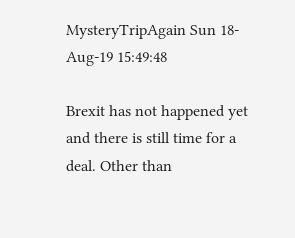MysteryTripAgain Sun 18-Aug-19 15:49:48

Brexit has not happened yet and there is still time for a deal. Other than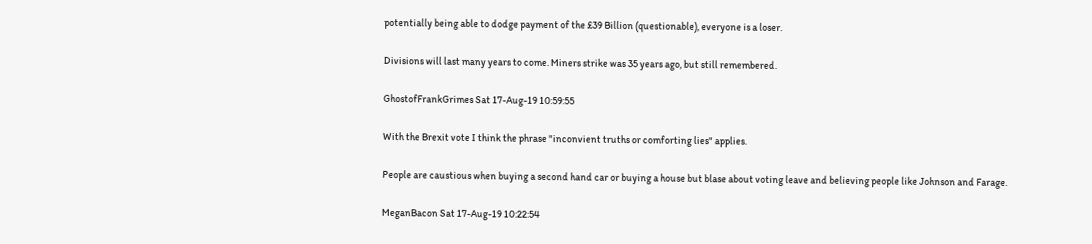potentially being able to dodge payment of the £39 Billion (questionable), everyone is a loser.

Divisions will last many years to come. Miners strike was 35 years ago, but still remembered.

GhostofFrankGrimes Sat 17-Aug-19 10:59:55

With the Brexit vote I think the phrase "inconvient truths or comforting lies" applies.

People are caustious when buying a second hand car or buying a house but blase about voting leave and believing people like Johnson and Farage.

MeganBacon Sat 17-Aug-19 10:22:54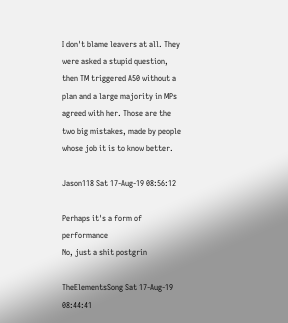I don't blame leavers at all. They were asked a stupid question, then TM triggered A50 without a plan and a large majority in MPs agreed with her. Those are the two big mistakes, made by people whose job it is to know better.

Jason118 Sat 17-Aug-19 08:56:12

Perhaps it's a form of performance
No, just a shit postgrin

TheElementsSong Sat 17-Aug-19 08:44:41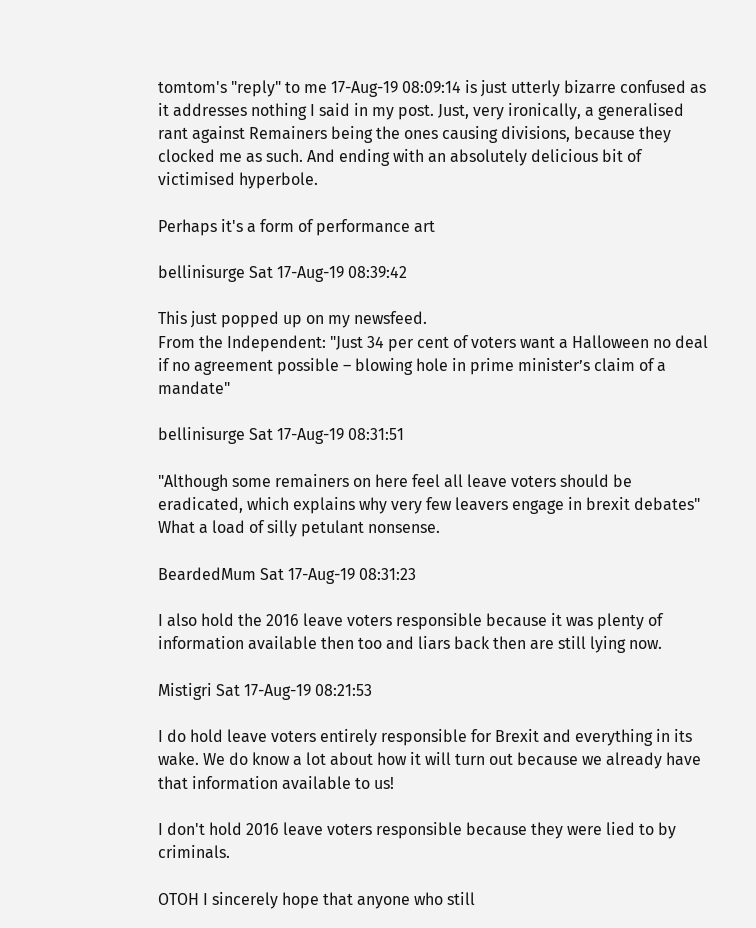tomtom's "reply" to me 17-Aug-19 08:09:14 is just utterly bizarre confused as it addresses nothing I said in my post. Just, very ironically, a generalised rant against Remainers being the ones causing divisions, because they clocked me as such. And ending with an absolutely delicious bit of victimised hyperbole.

Perhaps it's a form of performance art

bellinisurge Sat 17-Aug-19 08:39:42

This just popped up on my newsfeed.
From the Independent: "Just 34 per cent of voters want a Halloween no deal if no agreement possible – blowing hole in prime minister’s claim of a mandate"

bellinisurge Sat 17-Aug-19 08:31:51

"Although some remainers on here feel all leave voters should be eradicated, which explains why very few leavers engage in brexit debates"
What a load of silly petulant nonsense.

BeardedMum Sat 17-Aug-19 08:31:23

I also hold the 2016 leave voters responsible because it was plenty of information available then too and liars back then are still lying now.

Mistigri Sat 17-Aug-19 08:21:53

I do hold leave voters entirely responsible for Brexit and everything in its wake. We do know a lot about how it will turn out because we already have that information available to us!

I don't hold 2016 leave voters responsible because they were lied to by criminals.

OTOH I sincerely hope that anyone who still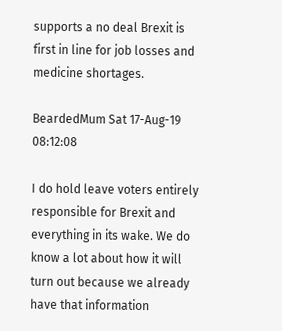supports a no deal Brexit is first in line for job losses and medicine shortages.

BeardedMum Sat 17-Aug-19 08:12:08

I do hold leave voters entirely responsible for Brexit and everything in its wake. We do know a lot about how it will turn out because we already have that information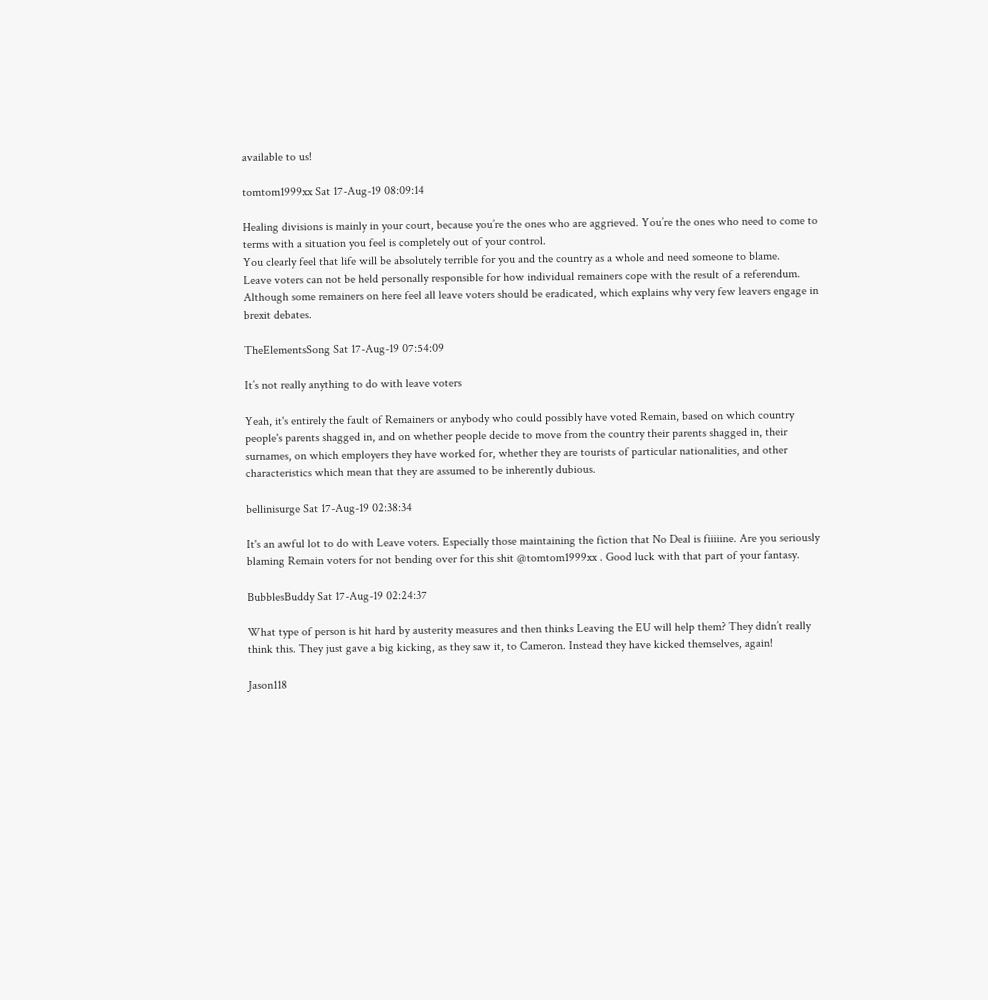available to us!

tomtom1999xx Sat 17-Aug-19 08:09:14

Healing divisions is mainly in your court, because you’re the ones who are aggrieved. You’re the ones who need to come to terms with a situation you feel is completely out of your control.
You clearly feel that life will be absolutely terrible for you and the country as a whole and need someone to blame.
Leave voters can not be held personally responsible for how individual remainers cope with the result of a referendum.
Although some remainers on here feel all leave voters should be eradicated, which explains why very few leavers engage in brexit debates.

TheElementsSong Sat 17-Aug-19 07:54:09

It’s not really anything to do with leave voters

Yeah, it's entirely the fault of Remainers or anybody who could possibly have voted Remain, based on which country people's parents shagged in, and on whether people decide to move from the country their parents shagged in, their surnames, on which employers they have worked for, whether they are tourists of particular nationalities, and other characteristics which mean that they are assumed to be inherently dubious.

bellinisurge Sat 17-Aug-19 02:38:34

It's an awful lot to do with Leave voters. Especially those maintaining the fiction that No Deal is fiiiiine. Are you seriously blaming Remain voters for not bending over for this shit @tomtom1999xx . Good luck with that part of your fantasy.

BubblesBuddy Sat 17-Aug-19 02:24:37

What type of person is hit hard by austerity measures and then thinks Leaving the EU will help them? They didn’t really think this. They just gave a big kicking, as they saw it, to Cameron. Instead they have kicked themselves, again!

Jason118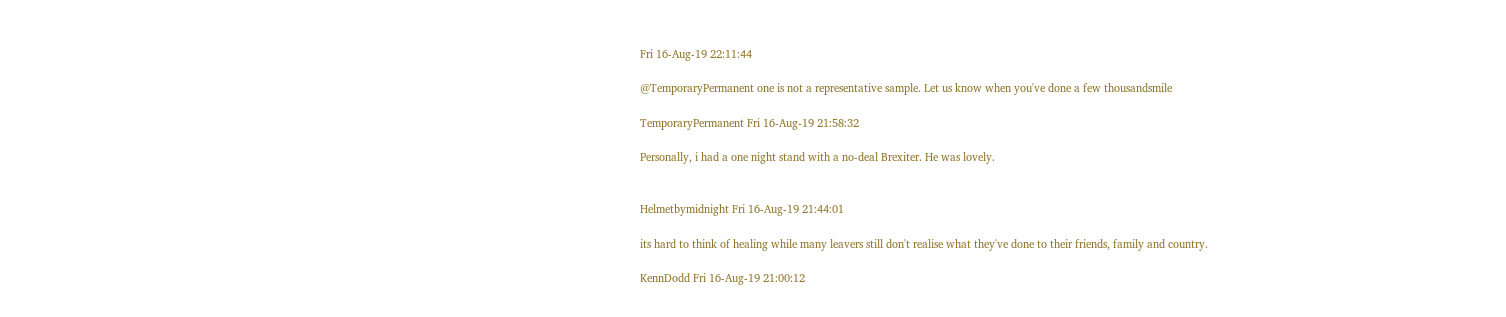Fri 16-Aug-19 22:11:44

@TemporaryPermanent one is not a representative sample. Let us know when you've done a few thousandsmile

TemporaryPermanent Fri 16-Aug-19 21:58:32

Personally, i had a one night stand with a no-deal Brexiter. He was lovely.


Helmetbymidnight Fri 16-Aug-19 21:44:01

its hard to think of healing while many leavers still don't realise what they've done to their friends, family and country.

KennDodd Fri 16-Aug-19 21:00:12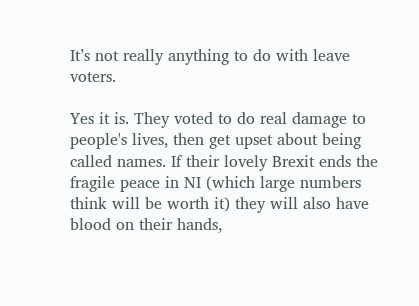It’s not really anything to do with leave voters.

Yes it is. They voted to do real damage to people's lives, then get upset about being called names. If their lovely Brexit ends the fragile peace in NI (which large numbers think will be worth it) they will also have blood on their hands,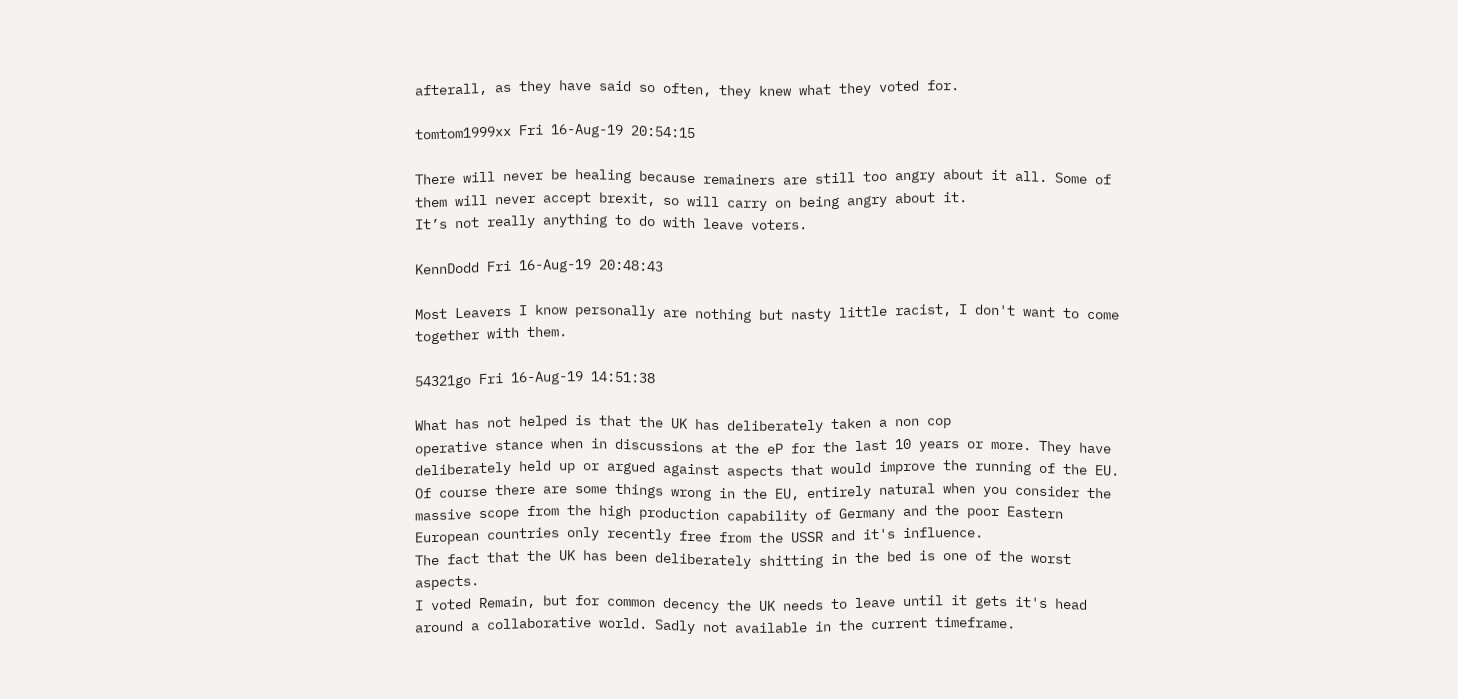afterall, as they have said so often, they knew what they voted for.

tomtom1999xx Fri 16-Aug-19 20:54:15

There will never be healing because remainers are still too angry about it all. Some of them will never accept brexit, so will carry on being angry about it.
It’s not really anything to do with leave voters.

KennDodd Fri 16-Aug-19 20:48:43

Most Leavers I know personally are nothing but nasty little racist, I don't want to come together with them.

54321go Fri 16-Aug-19 14:51:38

What has not helped is that the UK has deliberately taken a non cop
operative stance when in discussions at the eP for the last 10 years or more. They have deliberately held up or argued against aspects that would improve the running of the EU.
Of course there are some things wrong in the EU, entirely natural when you consider the massive scope from the high production capability of Germany and the poor Eastern European countries only recently free from the USSR and it's influence.
The fact that the UK has been deliberately shitting in the bed is one of the worst aspects.
I voted Remain, but for common decency the UK needs to leave until it gets it's head around a collaborative world. Sadly not available in the current timeframe.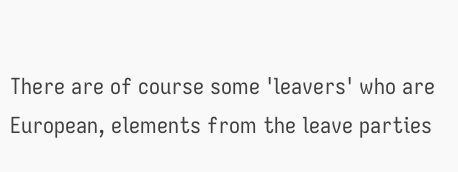There are of course some 'leavers' who are European, elements from the leave parties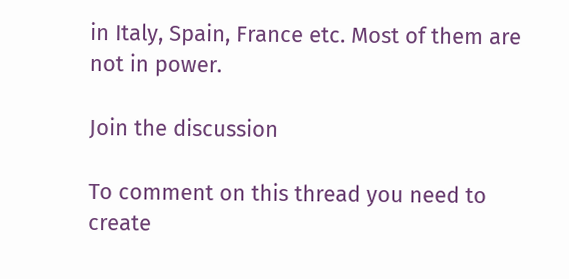in Italy, Spain, France etc. Most of them are not in power.

Join the discussion

To comment on this thread you need to create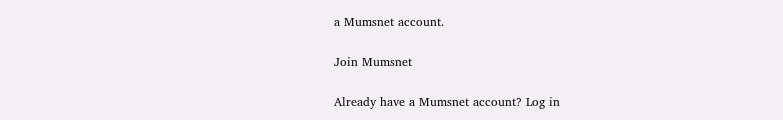a Mumsnet account.

Join Mumsnet

Already have a Mumsnet account? Log in